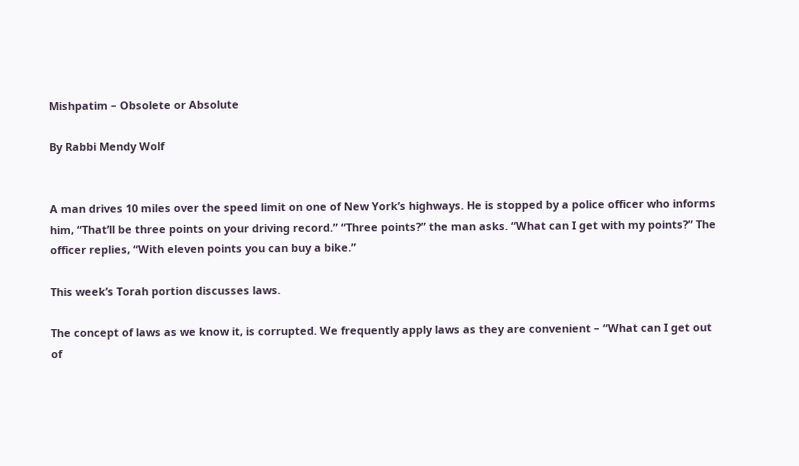Mishpatim – Obsolete or Absolute

By Rabbi Mendy Wolf


A man drives 10 miles over the speed limit on one of New York’s highways. He is stopped by a police officer who informs him, “That’ll be three points on your driving record.” “Three points?” the man asks. “What can I get with my points?” The officer replies, “With eleven points you can buy a bike.”

This week’s Torah portion discusses laws.

The concept of laws as we know it, is corrupted. We frequently apply laws as they are convenient – “What can I get out of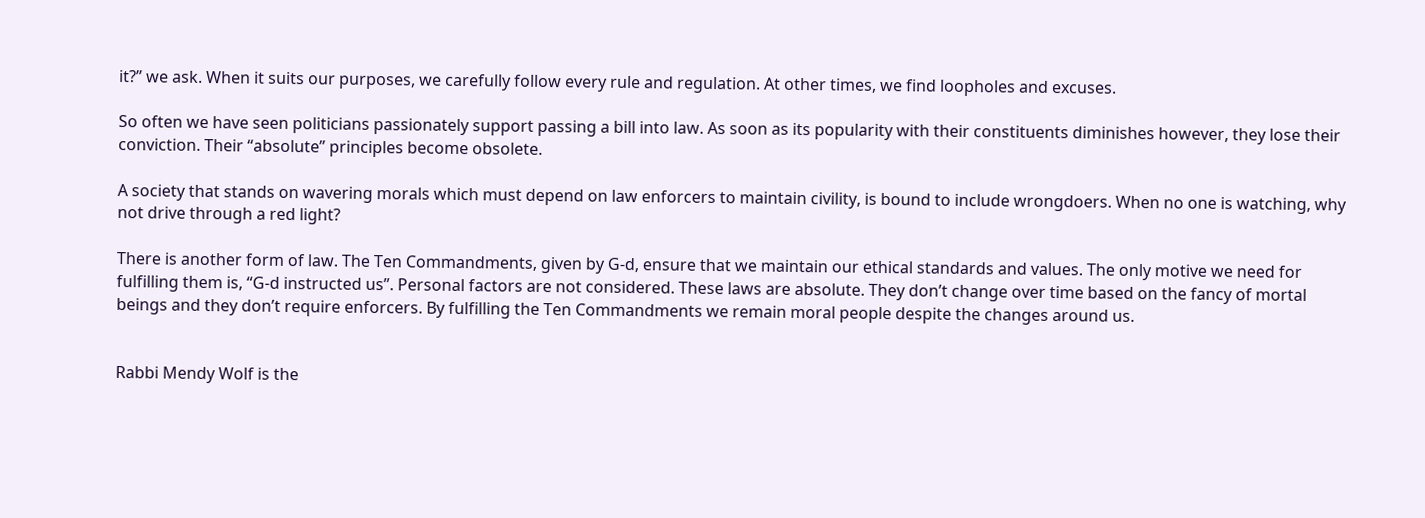it?” we ask. When it suits our purposes, we carefully follow every rule and regulation. At other times, we find loopholes and excuses.

So often we have seen politicians passionately support passing a bill into law. As soon as its popularity with their constituents diminishes however, they lose their conviction. Their “absolute” principles become obsolete.

A society that stands on wavering morals which must depend on law enforcers to maintain civility, is bound to include wrongdoers. When no one is watching, why not drive through a red light?

There is another form of law. The Ten Commandments, given by G-d, ensure that we maintain our ethical standards and values. The only motive we need for fulfilling them is, “G-d instructed us”. Personal factors are not considered. These laws are absolute. They don’t change over time based on the fancy of mortal beings and they don’t require enforcers. By fulfilling the Ten Commandments we remain moral people despite the changes around us.


Rabbi Mendy Wolf is the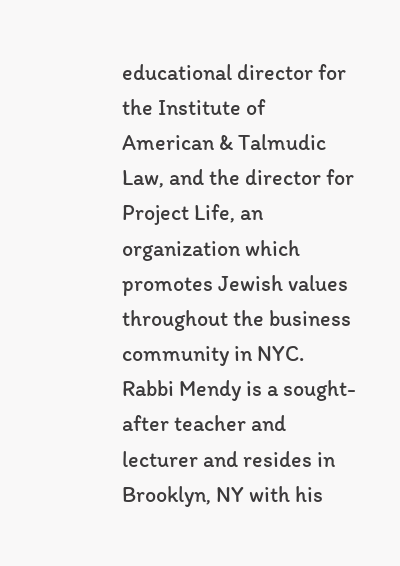educational director for the Institute of American & Talmudic Law, and the director for Project Life, an organization which promotes Jewish values throughout the business community in NYC. Rabbi Mendy is a sought-after teacher and lecturer and resides in Brooklyn, NY with his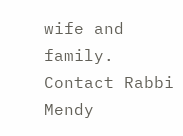wife and family. Contact Rabbi Mendy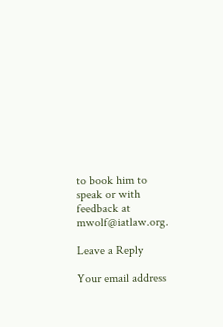to book him to speak or with feedback at mwolf@iatlaw.org.

Leave a Reply

Your email address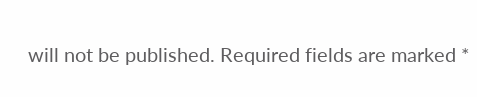will not be published. Required fields are marked *